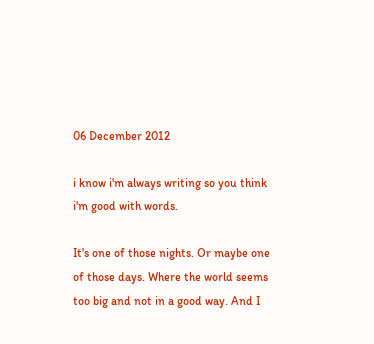06 December 2012

i know i'm always writing so you think i'm good with words.

It's one of those nights. Or maybe one of those days. Where the world seems too big and not in a good way. And I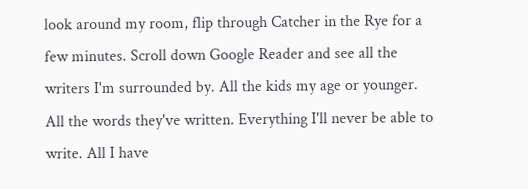look around my room, flip through Catcher in the Rye for a few minutes. Scroll down Google Reader and see all the writers I'm surrounded by. All the kids my age or younger. All the words they've written. Everything I'll never be able to write. All I have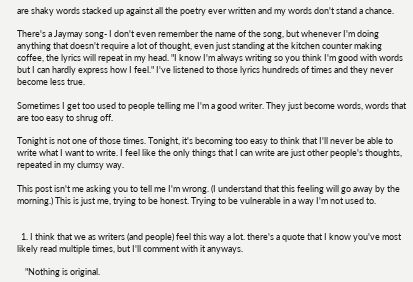are shaky words stacked up against all the poetry ever written and my words don't stand a chance.

There's a Jaymay song- I don't even remember the name of the song, but whenever I'm doing anything that doesn't require a lot of thought, even just standing at the kitchen counter making coffee, the lyrics will repeat in my head. "I know I'm always writing so you think I'm good with words but I can hardly express how I feel." I've listened to those lyrics hundreds of times and they never become less true.

Sometimes I get too used to people telling me I'm a good writer. They just become words, words that are too easy to shrug off.

Tonight is not one of those times. Tonight, it's becoming too easy to think that I'll never be able to write what I want to write. I feel like the only things that I can write are just other people's thoughts, repeated in my clumsy way.

This post isn't me asking you to tell me I'm wrong. (I understand that this feeling will go away by the morning.) This is just me, trying to be honest. Trying to be vulnerable in a way I'm not used to.


  1. I think that we as writers (and people) feel this way a lot. there's a quote that I know you've most likely read multiple times, but I'll comment with it anyways.

    "Nothing is original.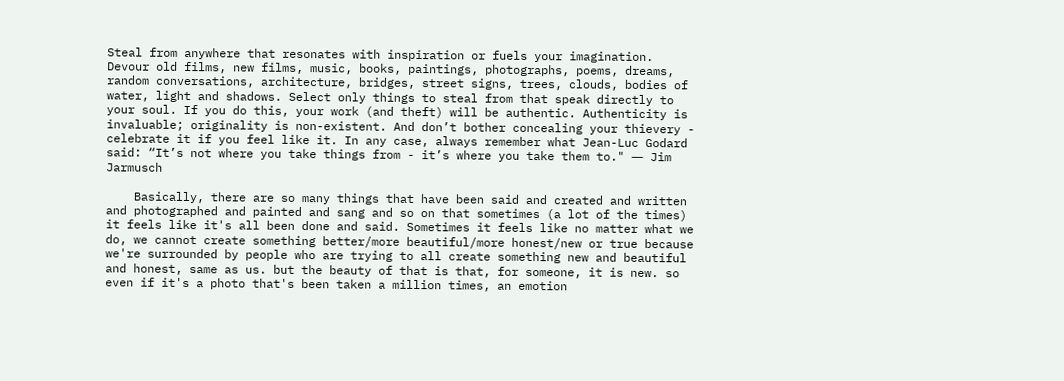Steal from anywhere that resonates with inspiration or fuels your imagination. Devour old films, new films, music, books, paintings, photographs, poems, dreams, random conversations, architecture, bridges, street signs, trees, clouds, bodies of water, light and shadows. Select only things to steal from that speak directly to your soul. If you do this, your work (and theft) will be authentic. Authenticity is invaluable; originality is non-existent. And don’t bother concealing your thievery - celebrate it if you feel like it. In any case, always remember what Jean-Luc Godard said: “It’s not where you take things from - it’s where you take them to." ― Jim Jarmusch

    Basically, there are so many things that have been said and created and written and photographed and painted and sang and so on that sometimes (a lot of the times) it feels like it's all been done and said. Sometimes it feels like no matter what we do, we cannot create something better/more beautiful/more honest/new or true because we're surrounded by people who are trying to all create something new and beautiful and honest, same as us. but the beauty of that is that, for someone, it is new. so even if it's a photo that's been taken a million times, an emotion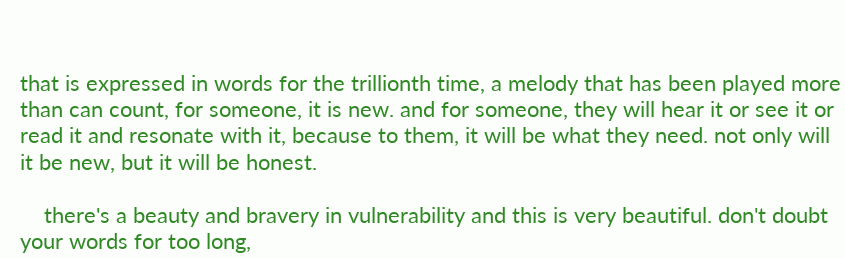that is expressed in words for the trillionth time, a melody that has been played more than can count, for someone, it is new. and for someone, they will hear it or see it or read it and resonate with it, because to them, it will be what they need. not only will it be new, but it will be honest.

    there's a beauty and bravery in vulnerability and this is very beautiful. don't doubt your words for too long,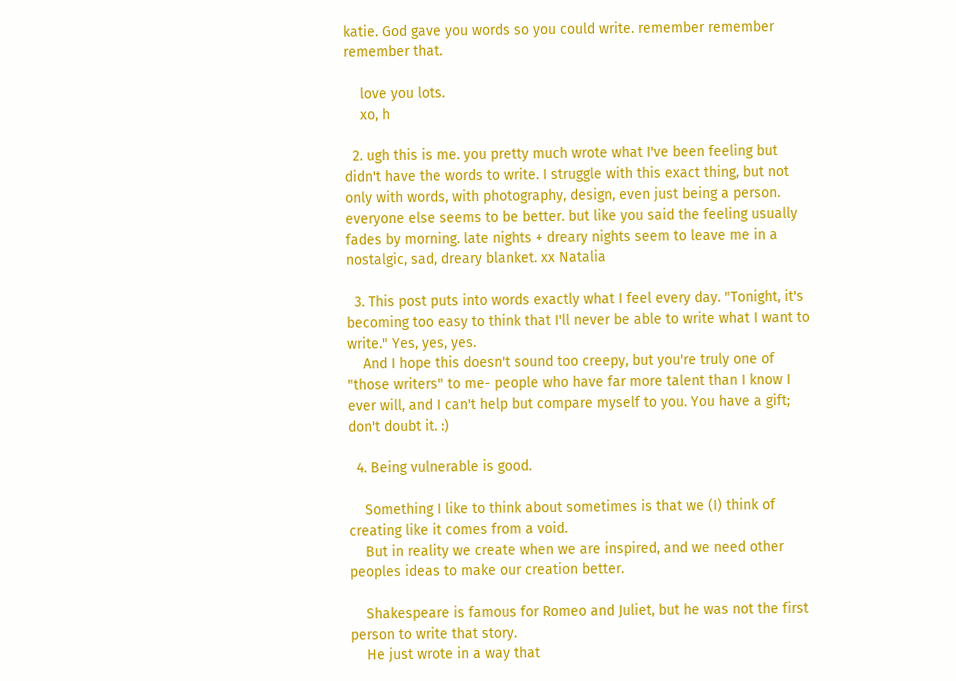katie. God gave you words so you could write. remember remember remember that.

    love you lots.
    xo, h

  2. ugh this is me. you pretty much wrote what I've been feeling but didn't have the words to write. I struggle with this exact thing, but not only with words, with photography, design, even just being a person. everyone else seems to be better. but like you said the feeling usually fades by morning. late nights + dreary nights seem to leave me in a nostalgic, sad, dreary blanket. xx Natalia

  3. This post puts into words exactly what I feel every day. "Tonight, it's becoming too easy to think that I'll never be able to write what I want to write." Yes, yes, yes.
    And I hope this doesn't sound too creepy, but you're truly one of "those writers" to me- people who have far more talent than I know I ever will, and I can't help but compare myself to you. You have a gift; don't doubt it. :)

  4. Being vulnerable is good.

    Something I like to think about sometimes is that we (I) think of creating like it comes from a void.
    But in reality we create when we are inspired, and we need other peoples ideas to make our creation better.

    Shakespeare is famous for Romeo and Juliet, but he was not the first person to write that story.
    He just wrote in a way that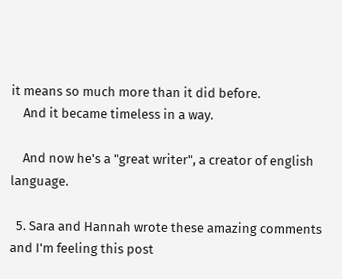it means so much more than it did before.
    And it became timeless in a way.

    And now he's a "great writer", a creator of english language.

  5. Sara and Hannah wrote these amazing comments and I'm feeling this post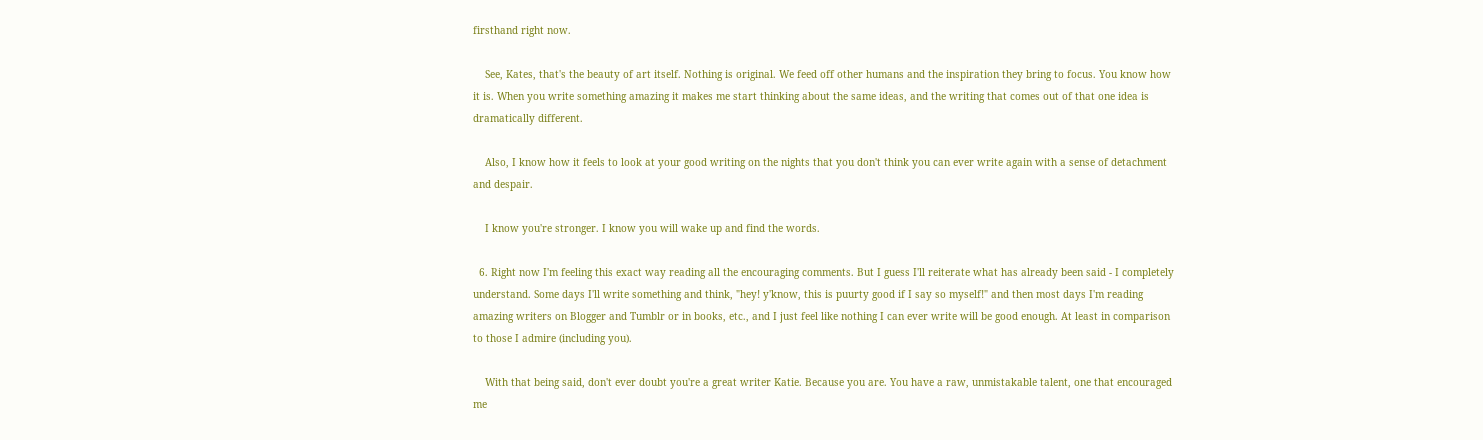firsthand right now.

    See, Kates, that's the beauty of art itself. Nothing is original. We feed off other humans and the inspiration they bring to focus. You know how it is. When you write something amazing it makes me start thinking about the same ideas, and the writing that comes out of that one idea is dramatically different.

    Also, I know how it feels to look at your good writing on the nights that you don't think you can ever write again with a sense of detachment and despair.

    I know you're stronger. I know you will wake up and find the words.

  6. Right now I'm feeling this exact way reading all the encouraging comments. But I guess I'll reiterate what has already been said - I completely understand. Some days I'll write something and think, "hey! y'know, this is puurty good if I say so myself!" and then most days I'm reading amazing writers on Blogger and Tumblr or in books, etc., and I just feel like nothing I can ever write will be good enough. At least in comparison to those I admire (including you).

    With that being said, don't ever doubt you're a great writer Katie. Because you are. You have a raw, unmistakable talent, one that encouraged me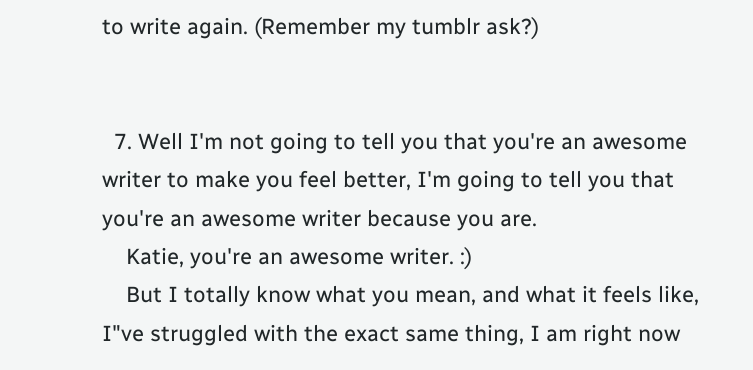to write again. (Remember my tumblr ask?)


  7. Well I'm not going to tell you that you're an awesome writer to make you feel better, I'm going to tell you that you're an awesome writer because you are.
    Katie, you're an awesome writer. :)
    But I totally know what you mean, and what it feels like, I"ve struggled with the exact same thing, I am right now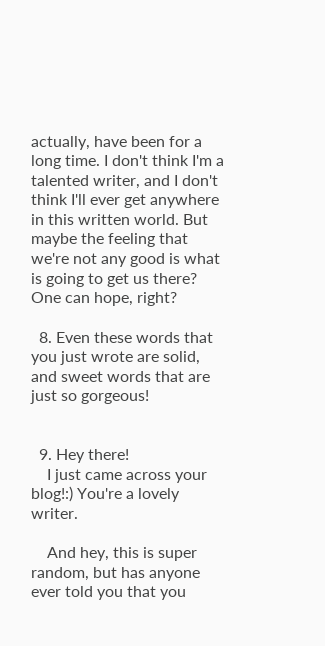actually, have been for a long time. I don't think I'm a talented writer, and I don't think I'll ever get anywhere in this written world. But maybe the feeling that we're not any good is what is going to get us there? One can hope, right?

  8. Even these words that you just wrote are solid, and sweet words that are just so gorgeous!


  9. Hey there!
    I just came across your blog!:) You're a lovely writer.

    And hey, this is super random, but has anyone ever told you that you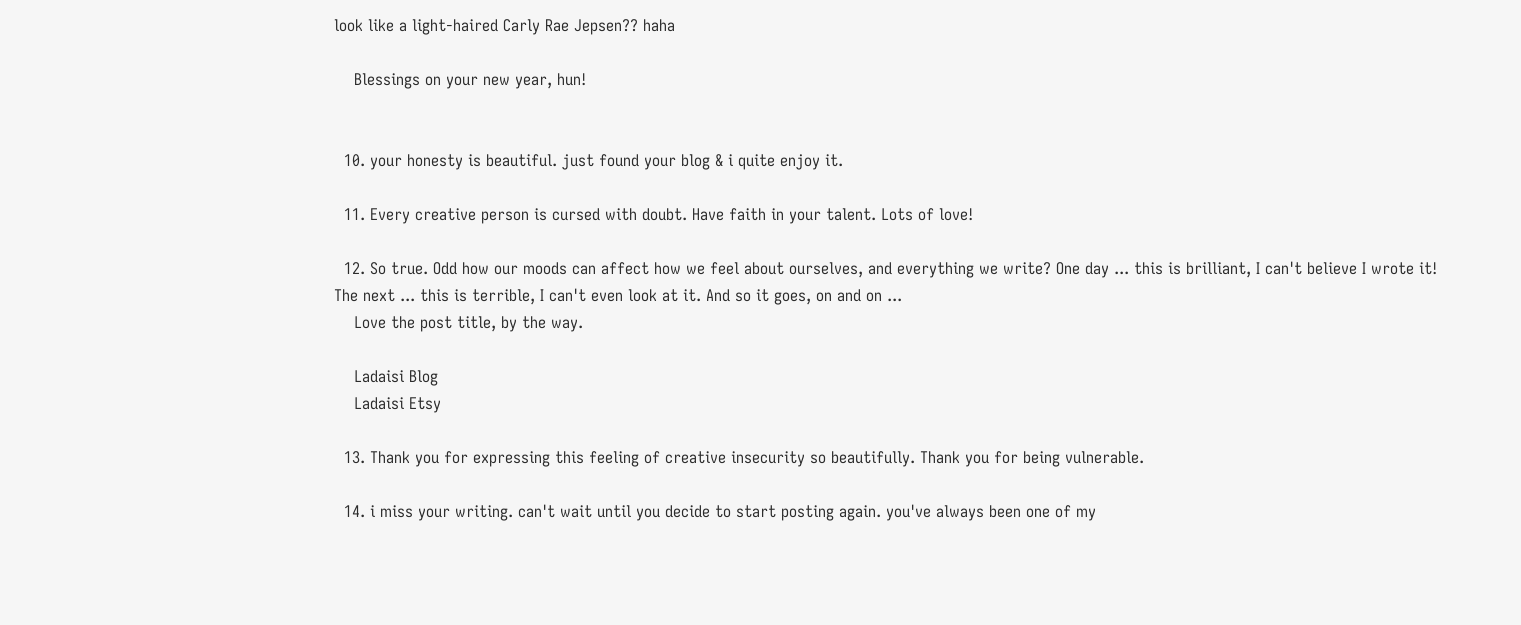look like a light-haired Carly Rae Jepsen?? haha

    Blessings on your new year, hun!


  10. your honesty is beautiful. just found your blog & i quite enjoy it.

  11. Every creative person is cursed with doubt. Have faith in your talent. Lots of love!

  12. So true. Odd how our moods can affect how we feel about ourselves, and everything we write? One day ... this is brilliant, I can't believe I wrote it! The next ... this is terrible, I can't even look at it. And so it goes, on and on ...
    Love the post title, by the way.

    Ladaisi Blog
    Ladaisi Etsy

  13. Thank you for expressing this feeling of creative insecurity so beautifully. Thank you for being vulnerable.

  14. i miss your writing. can't wait until you decide to start posting again. you've always been one of my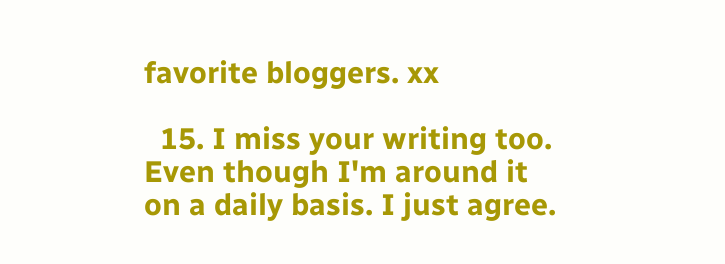favorite bloggers. xx

  15. I miss your writing too. Even though I'm around it on a daily basis. I just agree.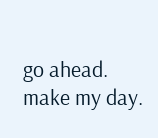go ahead. make my day.